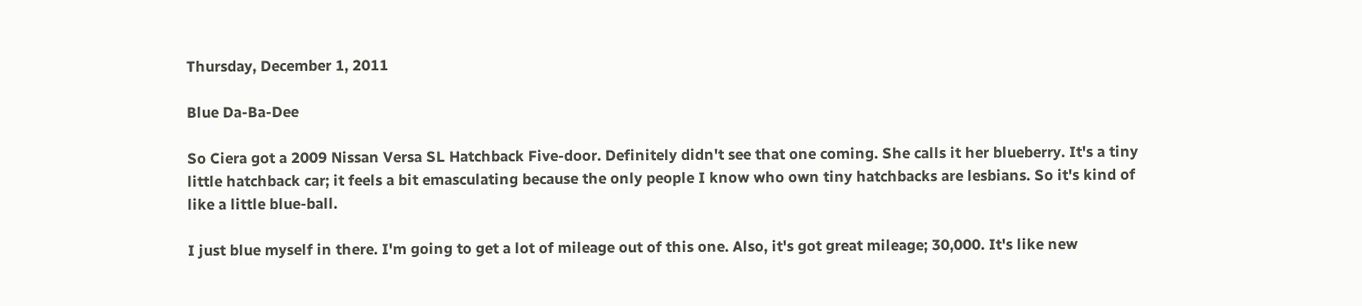Thursday, December 1, 2011

Blue Da-Ba-Dee

So Ciera got a 2009 Nissan Versa SL Hatchback Five-door. Definitely didn't see that one coming. She calls it her blueberry. It's a tiny little hatchback car; it feels a bit emasculating because the only people I know who own tiny hatchbacks are lesbians. So it's kind of like a little blue-ball.

I just blue myself in there. I'm going to get a lot of mileage out of this one. Also, it's got great mileage; 30,000. It's like new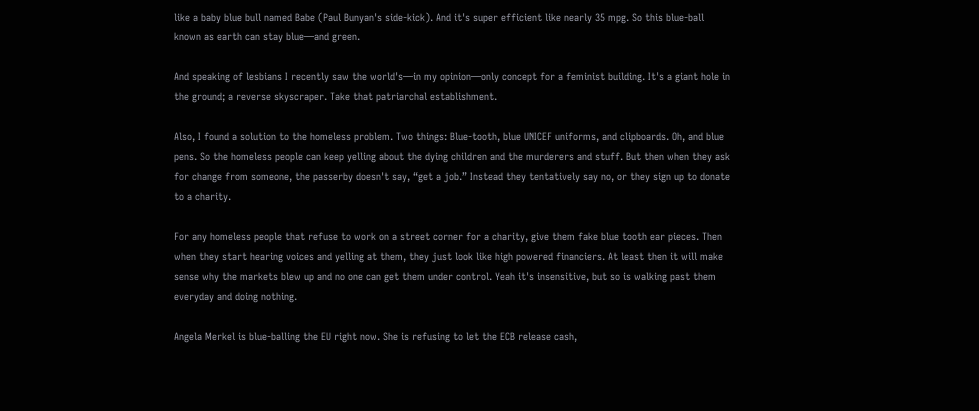like a baby blue bull named Babe (Paul Bunyan's side-kick). And it's super efficient like nearly 35 mpg. So this blue-ball known as earth can stay blue—and green.

And speaking of lesbians I recently saw the world's—in my opinion—only concept for a feminist building. It's a giant hole in the ground; a reverse skyscraper. Take that patriarchal establishment.

Also, I found a solution to the homeless problem. Two things: Blue-tooth, blue UNICEF uniforms, and clipboards. Oh, and blue pens. So the homeless people can keep yelling about the dying children and the murderers and stuff. But then when they ask for change from someone, the passerby doesn't say, “get a job.” Instead they tentatively say no, or they sign up to donate to a charity.

For any homeless people that refuse to work on a street corner for a charity, give them fake blue tooth ear pieces. Then when they start hearing voices and yelling at them, they just look like high powered financiers. At least then it will make sense why the markets blew up and no one can get them under control. Yeah it's insensitive, but so is walking past them everyday and doing nothing.

Angela Merkel is blue-balling the EU right now. She is refusing to let the ECB release cash,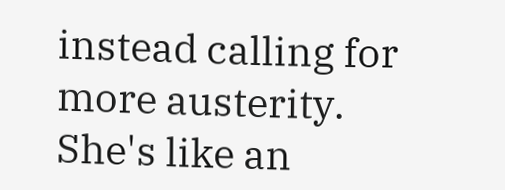instead calling for more austerity. She's like an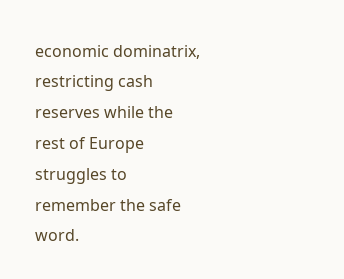economic dominatrix, restricting cash reserves while the rest of Europe struggles to remember the safe word.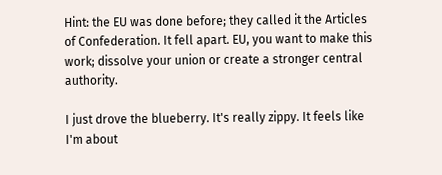Hint: the EU was done before; they called it the Articles of Confederation. It fell apart. EU, you want to make this work; dissolve your union or create a stronger central authority.

I just drove the blueberry. It's really zippy. It feels like I'm about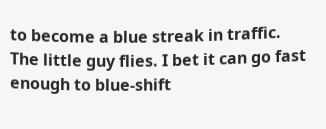to become a blue streak in traffic. The little guy flies. I bet it can go fast enough to blue-shift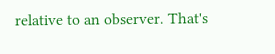relative to an observer. That's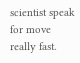scientist speak for move really fast.